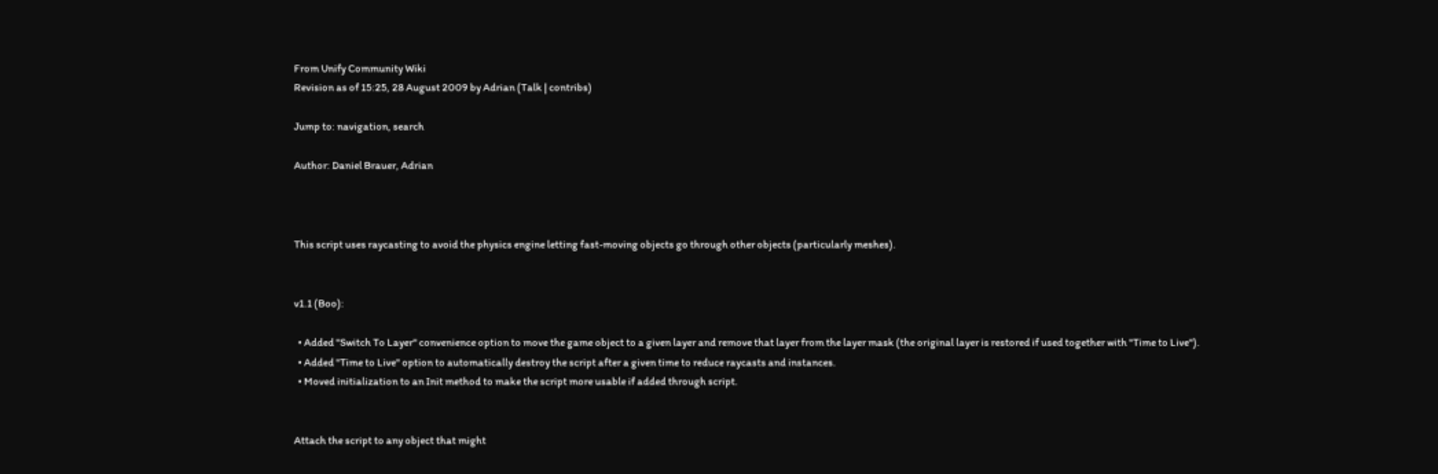From Unify Community Wiki
Revision as of 15:25, 28 August 2009 by Adrian (Talk | contribs)

Jump to: navigation, search

Author: Daniel Brauer, Adrian



This script uses raycasting to avoid the physics engine letting fast-moving objects go through other objects (particularly meshes).


v1.1 (Boo):

  • Added "Switch To Layer" convenience option to move the game object to a given layer and remove that layer from the layer mask (the original layer is restored if used together with "Time to Live").
  • Added "Time to Live" option to automatically destroy the script after a given time to reduce raycasts and instances.
  • Moved initialization to an Init method to make the script more usable if added through script.


Attach the script to any object that might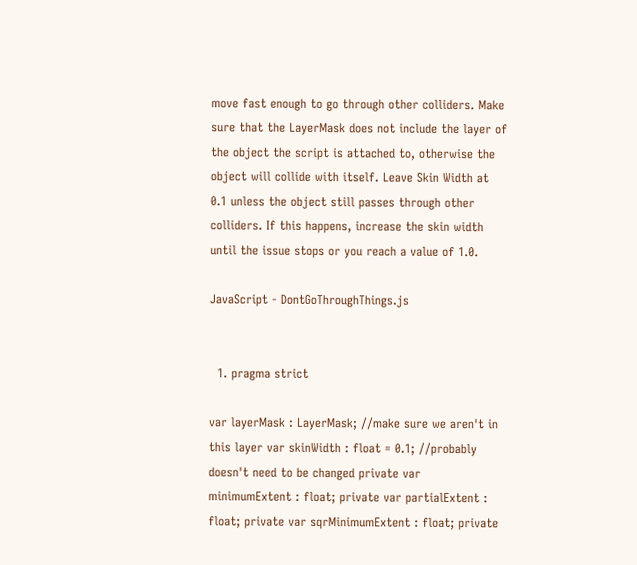move fast enough to go through other colliders. Make sure that the LayerMask does not include the layer of the object the script is attached to, otherwise the object will collide with itself. Leave Skin Width at 0.1 unless the object still passes through other colliders. If this happens, increase the skin width until the issue stops or you reach a value of 1.0.

JavaScript - DontGoThroughThings.js


  1. pragma strict

var layerMask : LayerMask; //make sure we aren't in this layer var skinWidth : float = 0.1; //probably doesn't need to be changed private var minimumExtent : float; private var partialExtent : float; private var sqrMinimumExtent : float; private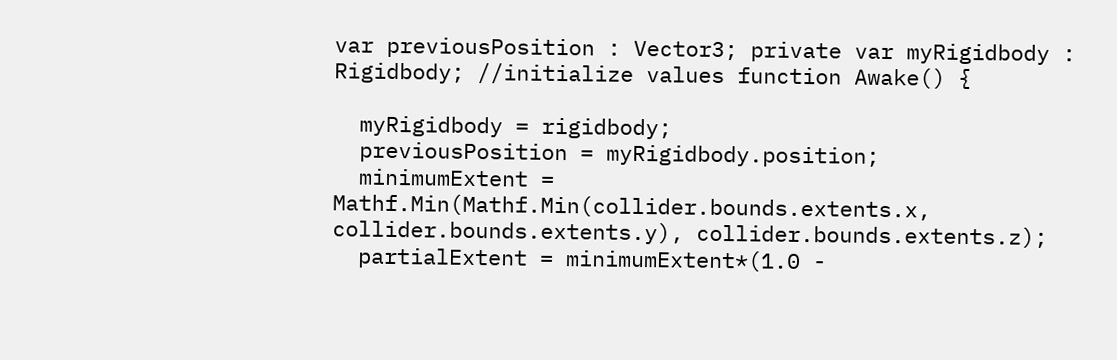var previousPosition : Vector3; private var myRigidbody : Rigidbody; //initialize values function Awake() {

  myRigidbody = rigidbody;
  previousPosition = myRigidbody.position;
  minimumExtent = Mathf.Min(Mathf.Min(collider.bounds.extents.x, collider.bounds.extents.y), collider.bounds.extents.z);
  partialExtent = minimumExtent*(1.0 -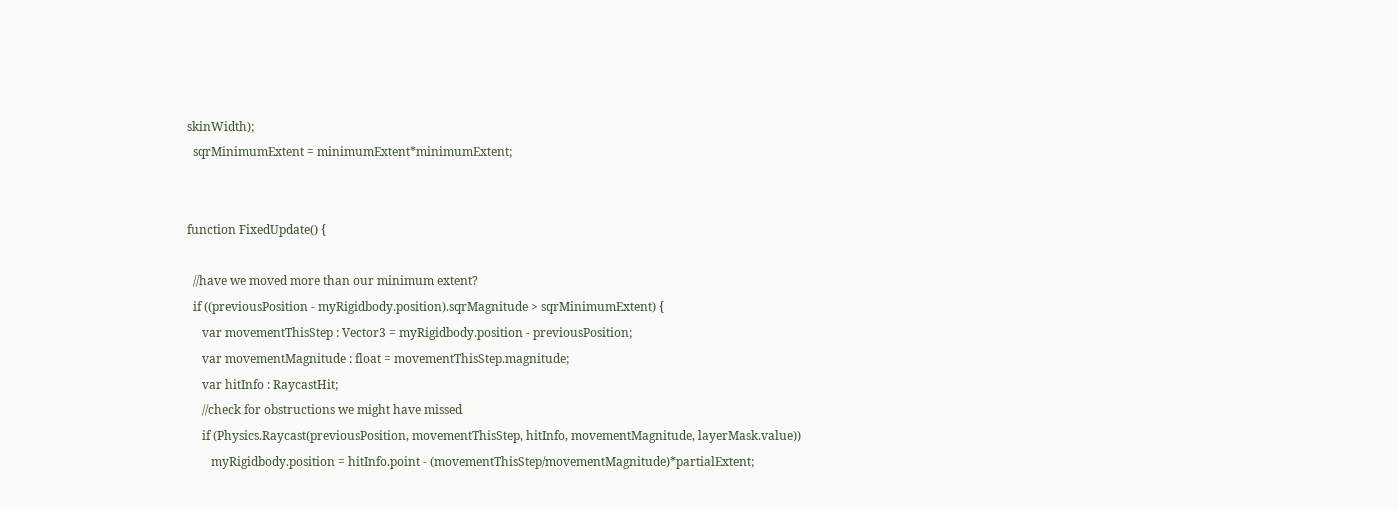skinWidth);
  sqrMinimumExtent = minimumExtent*minimumExtent;


function FixedUpdate() {

  //have we moved more than our minimum extent?
  if ((previousPosition - myRigidbody.position).sqrMagnitude > sqrMinimumExtent) {
     var movementThisStep : Vector3 = myRigidbody.position - previousPosition;
     var movementMagnitude : float = movementThisStep.magnitude;
     var hitInfo : RaycastHit;
     //check for obstructions we might have missed
     if (Physics.Raycast(previousPosition, movementThisStep, hitInfo, movementMagnitude, layerMask.value))
        myRigidbody.position = hitInfo.point - (movementThisStep/movementMagnitude)*partialExtent;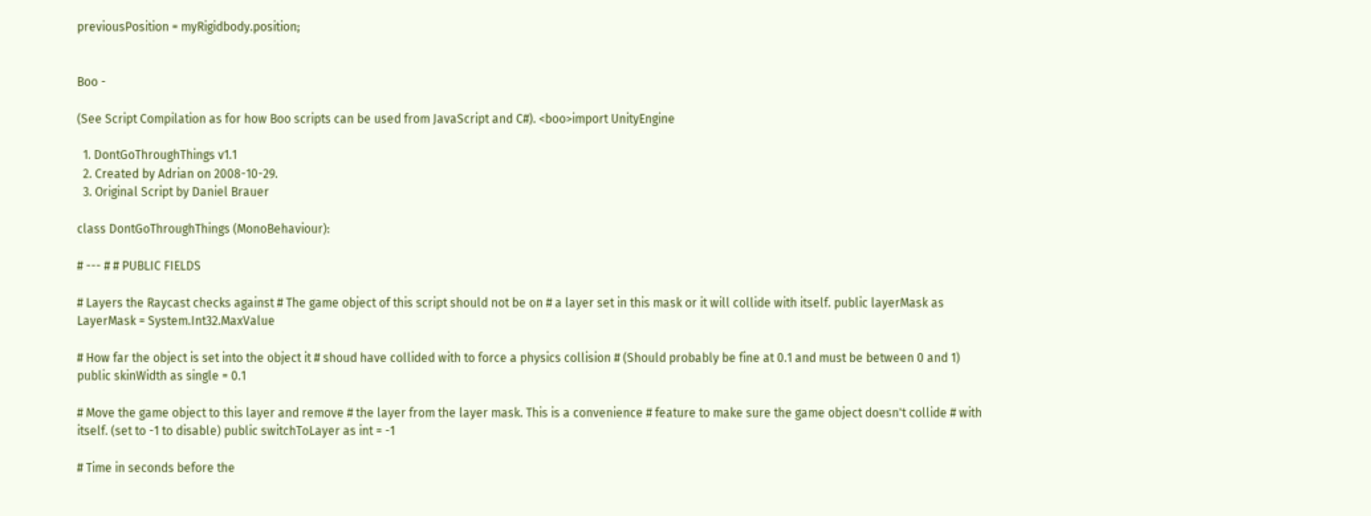previousPosition = myRigidbody.position;


Boo -

(See Script Compilation as for how Boo scripts can be used from JavaScript and C#). <boo>import UnityEngine

  1. DontGoThroughThings v1.1
  2. Created by Adrian on 2008-10-29.
  3. Original Script by Daniel Brauer

class DontGoThroughThings (MonoBehaviour):

# --- # # PUBLIC FIELDS

# Layers the Raycast checks against # The game object of this script should not be on # a layer set in this mask or it will collide with itself. public layerMask as LayerMask = System.Int32.MaxValue

# How far the object is set into the object it # shoud have collided with to force a physics collision # (Should probably be fine at 0.1 and must be between 0 and 1) public skinWidth as single = 0.1

# Move the game object to this layer and remove # the layer from the layer mask. This is a convenience # feature to make sure the game object doesn't collide # with itself. (set to -1 to disable) public switchToLayer as int = -1

# Time in seconds before the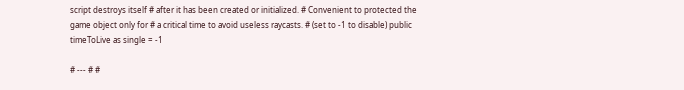script destroys itself # after it has been created or initialized. # Convenient to protected the game object only for # a critical time to avoid useless raycasts. # (set to -1 to disable) public timeToLive as single = -1

# --- # #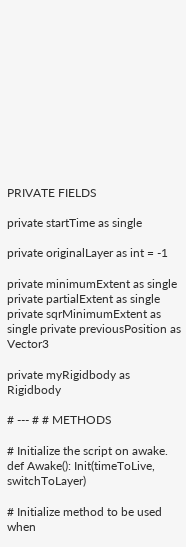PRIVATE FIELDS

private startTime as single

private originalLayer as int = -1

private minimumExtent as single private partialExtent as single private sqrMinimumExtent as single private previousPosition as Vector3

private myRigidbody as Rigidbody

# --- # # METHODS

# Initialize the script on awake. def Awake(): Init(timeToLive, switchToLayer)

# Initialize method to be used when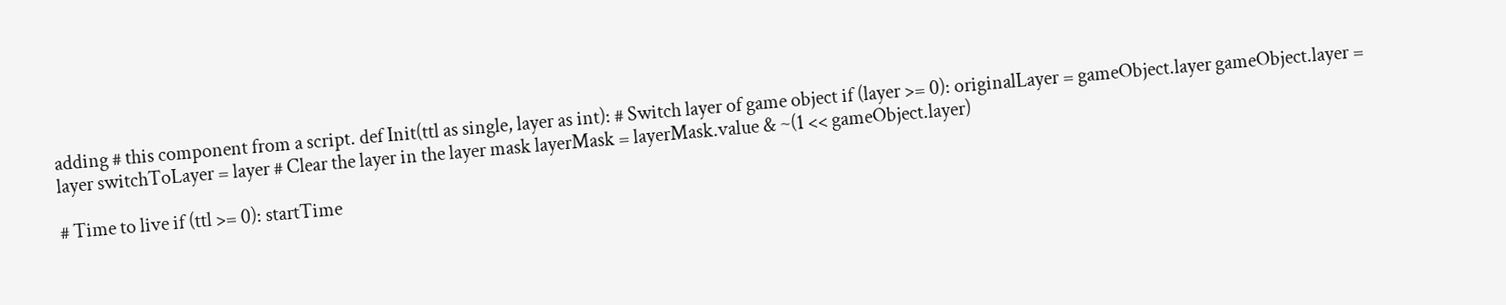adding # this component from a script. def Init(ttl as single, layer as int): # Switch layer of game object if (layer >= 0): originalLayer = gameObject.layer gameObject.layer = layer switchToLayer = layer # Clear the layer in the layer mask layerMask = layerMask.value & ~(1 << gameObject.layer)

# Time to live if (ttl >= 0): startTime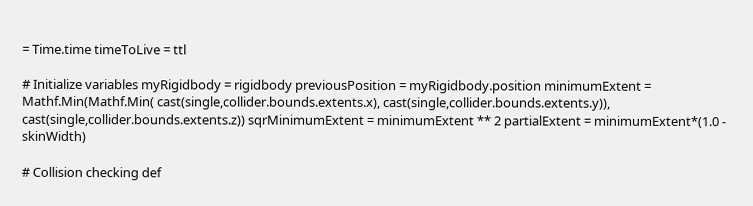= Time.time timeToLive = ttl

# Initialize variables myRigidbody = rigidbody previousPosition = myRigidbody.position minimumExtent = Mathf.Min(Mathf.Min( cast(single,collider.bounds.extents.x), cast(single,collider.bounds.extents.y)), cast(single,collider.bounds.extents.z)) sqrMinimumExtent = minimumExtent ** 2 partialExtent = minimumExtent*(1.0 - skinWidth)

# Collision checking def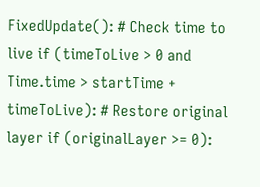FixedUpdate(): # Check time to live if (timeToLive > 0 and Time.time > startTime + timeToLive): # Restore original layer if (originalLayer >= 0):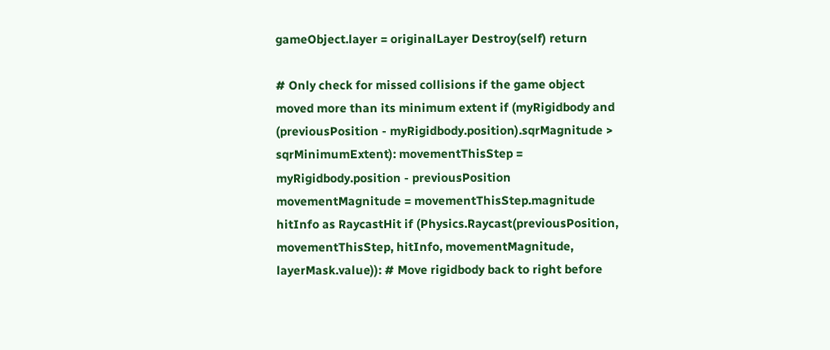gameObject.layer = originalLayer Destroy(self) return

# Only check for missed collisions if the game object moved more than its minimum extent if (myRigidbody and (previousPosition - myRigidbody.position).sqrMagnitude > sqrMinimumExtent): movementThisStep = myRigidbody.position - previousPosition movementMagnitude = movementThisStep.magnitude hitInfo as RaycastHit if (Physics.Raycast(previousPosition, movementThisStep, hitInfo, movementMagnitude, layerMask.value)): # Move rigidbody back to right before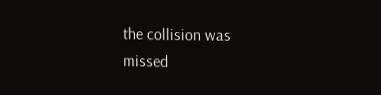the collision was missed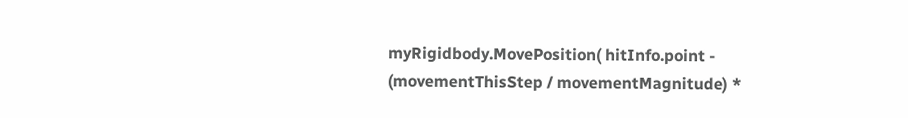myRigidbody.MovePosition( hitInfo.point - (movementThisStep / movementMagnitude) *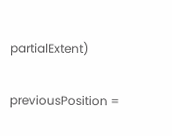partialExtent)

previousPosition =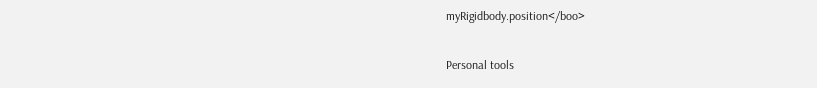myRigidbody.position</boo>

Personal tools